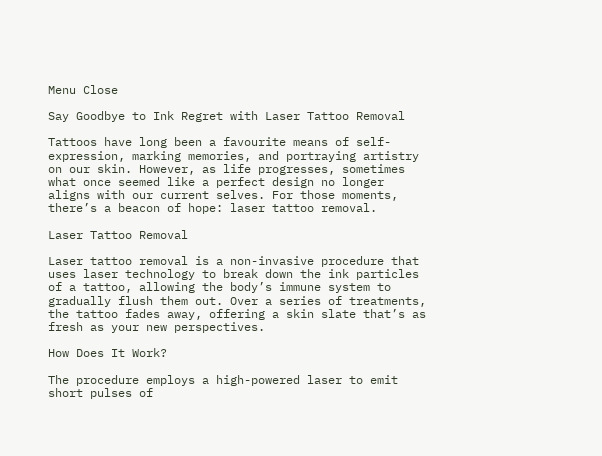Menu Close

Say Goodbye to Ink Regret with Laser Tattoo Removal

Tattoos have long been a favourite means of self-expression, marking memories, and portraying artistry on our skin. However, as life progresses, sometimes what once seemed like a perfect design no longer aligns with our current selves. For those moments, there’s a beacon of hope: laser tattoo removal.

Laser Tattoo Removal

Laser tattoo removal is a non-invasive procedure that uses laser technology to break down the ink particles of a tattoo, allowing the body’s immune system to gradually flush them out. Over a series of treatments, the tattoo fades away, offering a skin slate that’s as fresh as your new perspectives.

How Does It Work?

The procedure employs a high-powered laser to emit short pulses of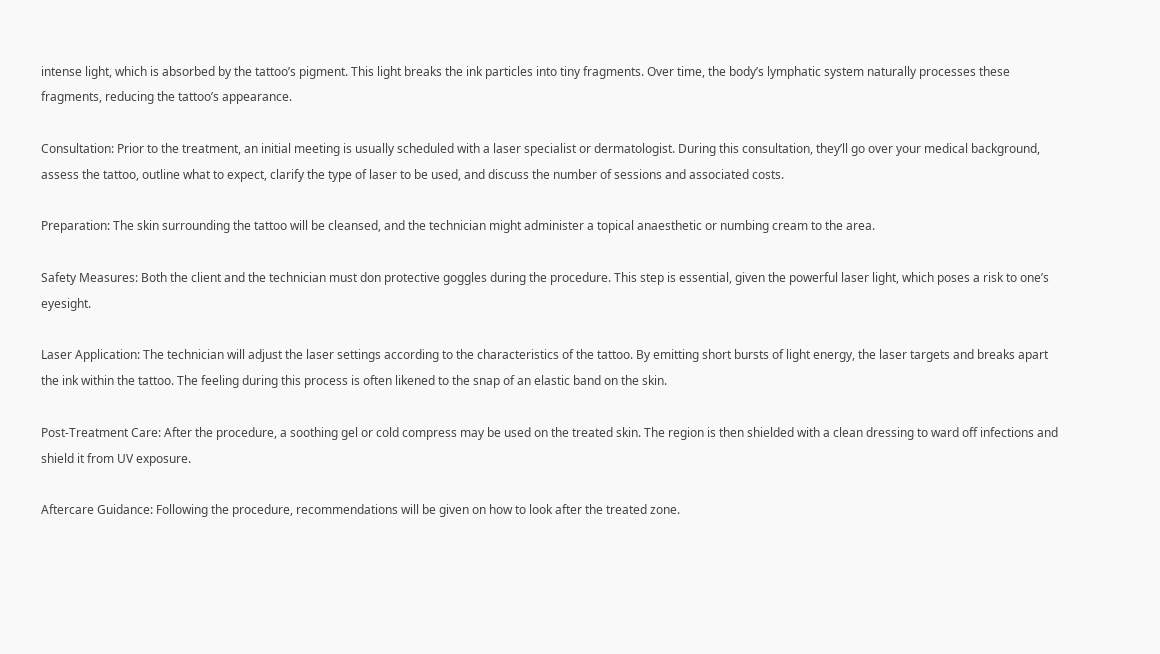intense light, which is absorbed by the tattoo’s pigment. This light breaks the ink particles into tiny fragments. Over time, the body’s lymphatic system naturally processes these fragments, reducing the tattoo’s appearance.

Consultation: Prior to the treatment, an initial meeting is usually scheduled with a laser specialist or dermatologist. During this consultation, they’ll go over your medical background, assess the tattoo, outline what to expect, clarify the type of laser to be used, and discuss the number of sessions and associated costs.

Preparation: The skin surrounding the tattoo will be cleansed, and the technician might administer a topical anaesthetic or numbing cream to the area.

Safety Measures: Both the client and the technician must don protective goggles during the procedure. This step is essential, given the powerful laser light, which poses a risk to one’s eyesight.

Laser Application: The technician will adjust the laser settings according to the characteristics of the tattoo. By emitting short bursts of light energy, the laser targets and breaks apart the ink within the tattoo. The feeling during this process is often likened to the snap of an elastic band on the skin.

Post-Treatment Care: After the procedure, a soothing gel or cold compress may be used on the treated skin. The region is then shielded with a clean dressing to ward off infections and shield it from UV exposure.

Aftercare Guidance: Following the procedure, recommendations will be given on how to look after the treated zone.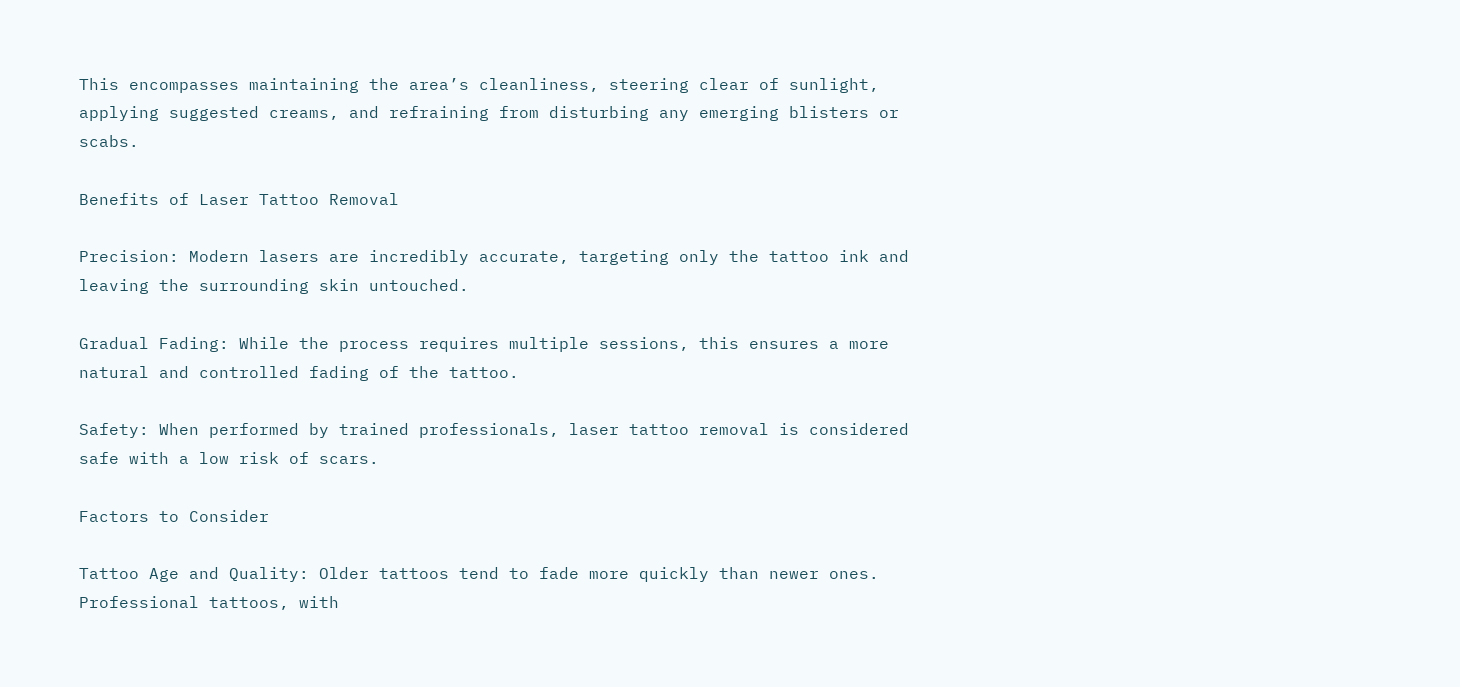This encompasses maintaining the area’s cleanliness, steering clear of sunlight, applying suggested creams, and refraining from disturbing any emerging blisters or scabs.

Benefits of Laser Tattoo Removal

Precision: Modern lasers are incredibly accurate, targeting only the tattoo ink and leaving the surrounding skin untouched.

Gradual Fading: While the process requires multiple sessions, this ensures a more natural and controlled fading of the tattoo.

Safety: When performed by trained professionals, laser tattoo removal is considered safe with a low risk of scars.

Factors to Consider

Tattoo Age and Quality: Older tattoos tend to fade more quickly than newer ones. Professional tattoos, with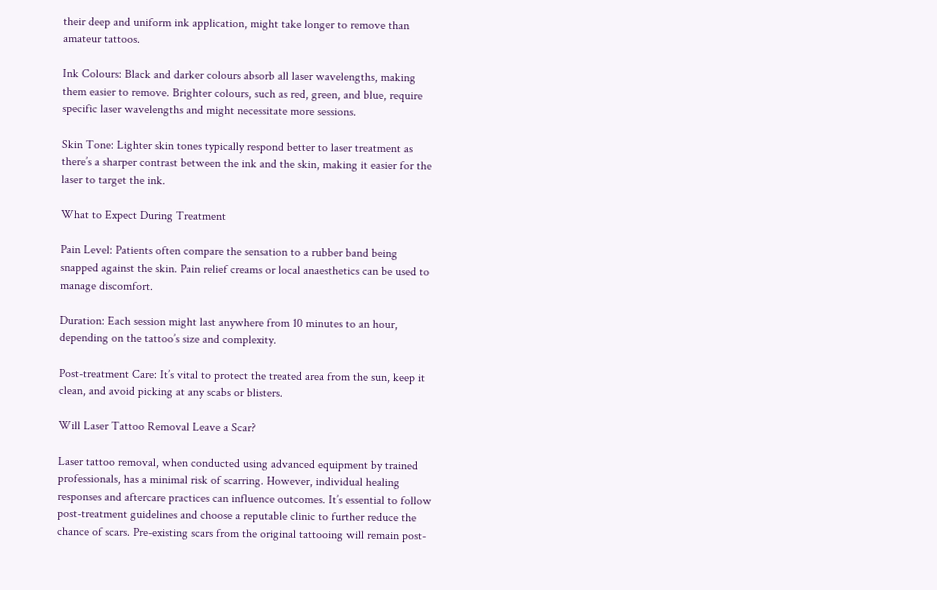their deep and uniform ink application, might take longer to remove than amateur tattoos.

Ink Colours: Black and darker colours absorb all laser wavelengths, making them easier to remove. Brighter colours, such as red, green, and blue, require specific laser wavelengths and might necessitate more sessions.

Skin Tone: Lighter skin tones typically respond better to laser treatment as there’s a sharper contrast between the ink and the skin, making it easier for the laser to target the ink.

What to Expect During Treatment

Pain Level: Patients often compare the sensation to a rubber band being snapped against the skin. Pain relief creams or local anaesthetics can be used to manage discomfort.

Duration: Each session might last anywhere from 10 minutes to an hour, depending on the tattoo’s size and complexity.

Post-treatment Care: It’s vital to protect the treated area from the sun, keep it clean, and avoid picking at any scabs or blisters.

Will Laser Tattoo Removal Leave a Scar?

Laser tattoo removal, when conducted using advanced equipment by trained professionals, has a minimal risk of scarring. However, individual healing responses and aftercare practices can influence outcomes. It’s essential to follow post-treatment guidelines and choose a reputable clinic to further reduce the chance of scars. Pre-existing scars from the original tattooing will remain post-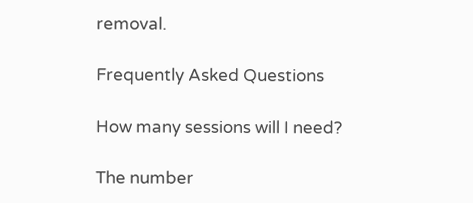removal.

Frequently Asked Questions

How many sessions will I need?

The number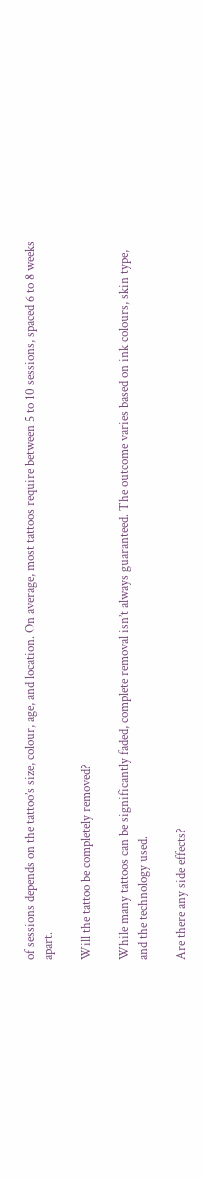of sessions depends on the tattoo’s size, colour, age, and location. On average, most tattoos require between 5 to 10 sessions, spaced 6 to 8 weeks apart.

Will the tattoo be completely removed?

While many tattoos can be significantly faded, complete removal isn’t always guaranteed. The outcome varies based on ink colours, skin type, and the technology used.

Are there any side effects?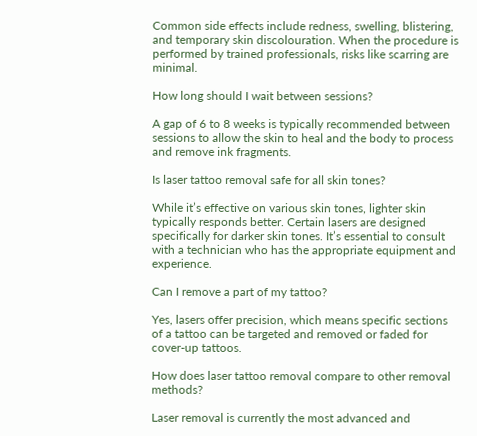Common side effects include redness, swelling, blistering, and temporary skin discolouration. When the procedure is performed by trained professionals, risks like scarring are minimal.

How long should I wait between sessions?

A gap of 6 to 8 weeks is typically recommended between sessions to allow the skin to heal and the body to process and remove ink fragments.

Is laser tattoo removal safe for all skin tones?

While it’s effective on various skin tones, lighter skin typically responds better. Certain lasers are designed specifically for darker skin tones. It’s essential to consult with a technician who has the appropriate equipment and experience.

Can I remove a part of my tattoo?

Yes, lasers offer precision, which means specific sections of a tattoo can be targeted and removed or faded for cover-up tattoos.

How does laser tattoo removal compare to other removal methods?

Laser removal is currently the most advanced and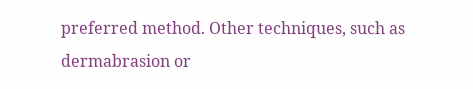preferred method. Other techniques, such as dermabrasion or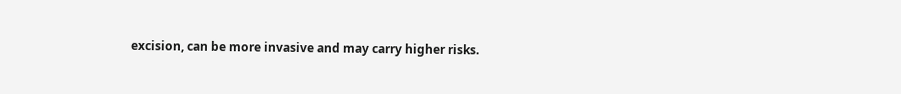excision, can be more invasive and may carry higher risks.